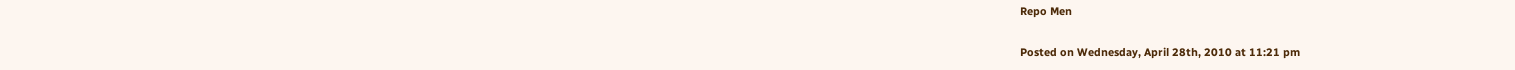Repo Men

Posted on Wednesday, April 28th, 2010 at 11:21 pm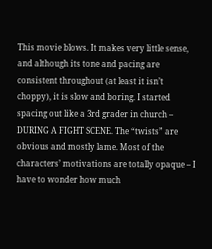This movie blows. It makes very little sense, and although its tone and pacing are consistent throughout (at least it isn’t choppy), it is slow and boring. I started spacing out like a 3rd grader in church – DURING A FIGHT SCENE. The “twists” are obvious and mostly lame. Most of the characters’ motivations are totally opaque – I have to wonder how much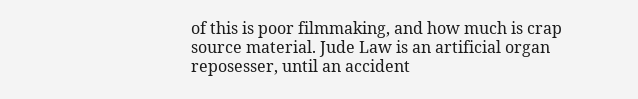of this is poor filmmaking, and how much is crap source material. Jude Law is an artificial organ reposesser, until an accident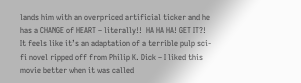lands him with an overpriced artificial ticker and he has a CHANGE of HEART – literally!!  HA HA HA! GET IT?!   It feels like it’s an adaptation of a terrible pulp sci-fi novel ripped off from Philip K. Dick – I liked this movie better when it was called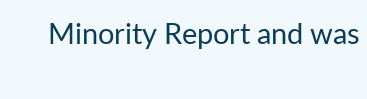Minority Report and was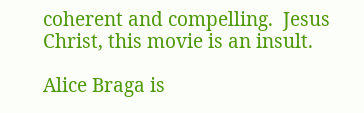coherent and compelling.  Jesus Christ, this movie is an insult.

Alice Braga is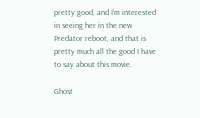pretty good, and I’m interested in seeing her in the new Predator reboot, and that is pretty much all the good I have to say about this movie.

Ghost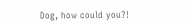Dog, how could you?!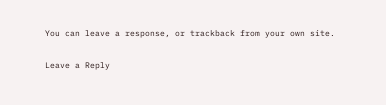You can leave a response, or trackback from your own site.

Leave a Reply